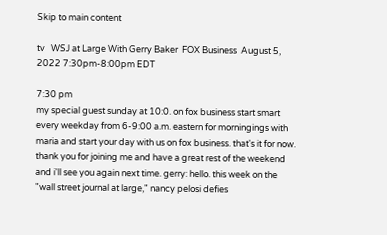Skip to main content

tv   WSJ at Large With Gerry Baker  FOX Business  August 5, 2022 7:30pm-8:00pm EDT

7:30 pm
my special guest sunday at 10:0. on fox business start smart every weekday from 6-9:00 a.m. eastern for morningings with maria and start your day with us on fox business. that's it for now. thank you for joining me and have a great rest of the weekend and i'll see you again next time. gerry: hello. this week on the "wall street journal at large," nancy pelosi defies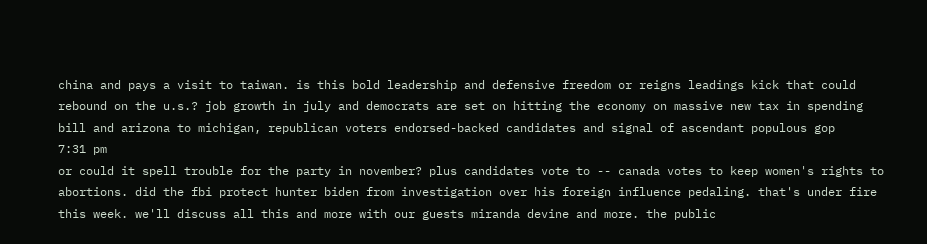china and pays a visit to taiwan. is this bold leadership and defensive freedom or reigns leadings kick that could rebound on the u.s.? job growth in july and democrats are set on hitting the economy on massive new tax in spending bill and arizona to michigan, republican voters endorsed-backed candidates and signal of ascendant populous gop
7:31 pm
or could it spell trouble for the party in november? plus candidates vote to -- canada votes to keep women's rights to abortions. did the fbi protect hunter biden from investigation over his foreign influence pedaling. that's under fire this week. we'll discuss all this and more with our guests miranda devine and more. the public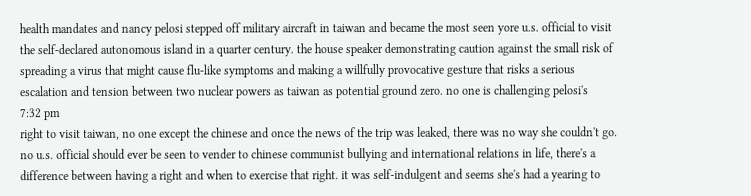health mandates and nancy pelosi stepped off military aircraft in taiwan and became the most seen yore u.s. official to visit the self-declared autonomous island in a quarter century. the house speaker demonstrating caution against the small risk of spreading a virus that might cause flu-like symptoms and making a willfully provocative gesture that risks a serious escalation and tension between two nuclear powers as taiwan as potential ground zero. no one is challenging pelosi's
7:32 pm
right to visit taiwan, no one except the chinese and once the news of the trip was leaked, there was no way she couldn't go. no u.s. official should ever be seen to vender to chinese communist bullying and international relations in life, there's a difference between having a right and when to exercise that right. it was self-indulgent and seems she's had a yearing to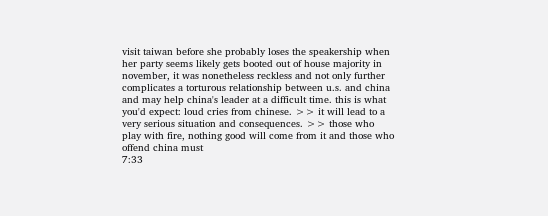visit taiwan before she probably loses the speakership when her party seems likely gets booted out of house majority in november, it was nonetheless reckless and not only further complicates a torturous relationship between u.s. and china and may help china's leader at a difficult time. this is what you'd expect: loud cries from chinese. >> it will lead to a very serious situation and consequences. >> those who play with fire, nothing good will come from it and those who offend china must
7:33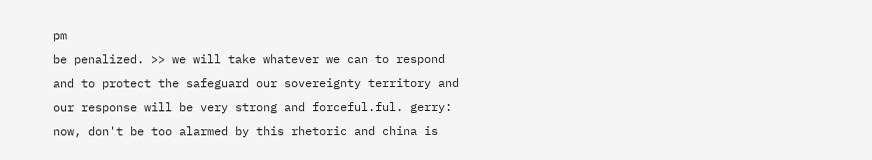pm
be penalized. >> we will take whatever we can to respond and to protect the safeguard our sovereignty territory and our response will be very strong and forceful.ful. gerry: now, don't be too alarmed by this rhetoric and china is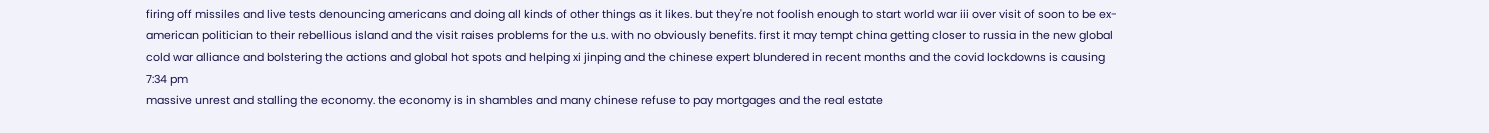firing off missiles and live tests denouncing americans and doing all kinds of other things as it likes. but they're not foolish enough to start world war iii over visit of soon to be ex-american politician to their rebellious island and the visit raises problems for the u.s. with no obviously benefits. first it may tempt china getting closer to russia in the new global cold war alliance and bolstering the actions and global hot spots and helping xi jinping and the chinese expert blundered in recent months and the covid lockdowns is causing
7:34 pm
massive unrest and stalling the economy. the economy is in shambles and many chinese refuse to pay mortgages and the real estate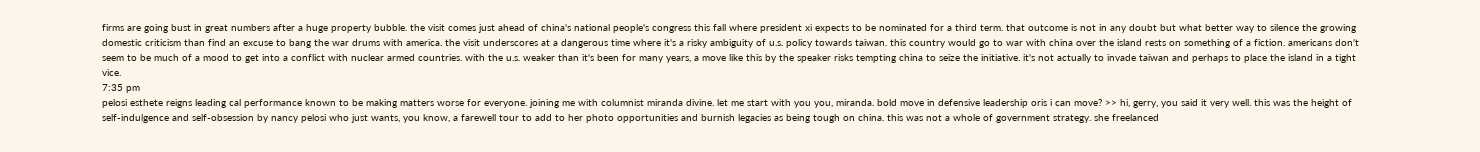firms are going bust in great numbers after a huge property bubble. the visit comes just ahead of china's national people's congress this fall where president xi expects to be nominated for a third term. that outcome is not in any doubt but what better way to silence the growing domestic criticism than find an excuse to bang the war drums with america. the visit underscores at a dangerous time where it's a risky ambiguity of u.s. policy towards taiwan. this country would go to war with china over the island rests on something of a fiction. americans don't seem to be much of a mood to get into a conflict with nuclear armed countries. with the u.s. weaker than it's been for many years, a move like this by the speaker risks tempting china to seize the initiative. it's not actually to invade taiwan and perhaps to place the island in a tight vice.
7:35 pm
pelosi esthete reigns leading cal performance known to be making matters worse for everyone. joining me with columnist miranda divine. let me start with you you, miranda. bold move in defensive leadership oris i can move? >> hi, gerry, you said it very well. this was the height of self-indulgence and self-obsession by nancy pelosi who just wants, you know, a farewell tour to add to her photo opportunities and burnish legacies as being tough on china. this was not a whole of government strategy. she freelanced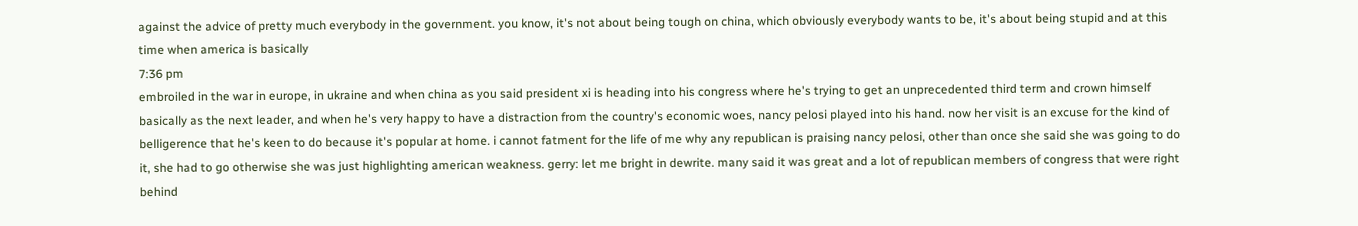against the advice of pretty much everybody in the government. you know, it's not about being tough on china, which obviously everybody wants to be, it's about being stupid and at this time when america is basically
7:36 pm
embroiled in the war in europe, in ukraine and when china as you said president xi is heading into his congress where he's trying to get an unprecedented third term and crown himself basically as the next leader, and when he's very happy to have a distraction from the country's economic woes, nancy pelosi played into his hand. now her visit is an excuse for the kind of belligerence that he's keen to do because it's popular at home. i cannot fatment for the life of me why any republican is praising nancy pelosi, other than once she said she was going to do it, she had to go otherwise she was just highlighting american weakness. gerry: let me bright in dewrite. many said it was great and a lot of republican members of congress that were right behind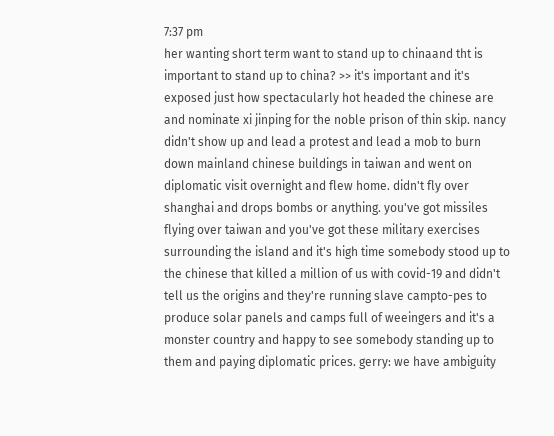7:37 pm
her wanting short term want to stand up to chinaand tht is important to stand up to china? >> it's important and it's exposed just how spectacularly hot headed the chinese are and nominate xi jinping for the noble prison of thin skip. nancy didn't show up and lead a protest and lead a mob to burn down mainland chinese buildings in taiwan and went on diplomatic visit overnight and flew home. didn't fly over shanghai and drops bombs or anything. you've got missiles flying over taiwan and you've got these military exercises surrounding the island and it's high time somebody stood up to the chinese that killed a million of us with covid-19 and didn't tell us the origins and they're running slave campto-pes to produce solar panels and camps full of weeingers and it's a monster country and happy to see somebody standing up to them and paying diplomatic prices. gerry: we have ambiguity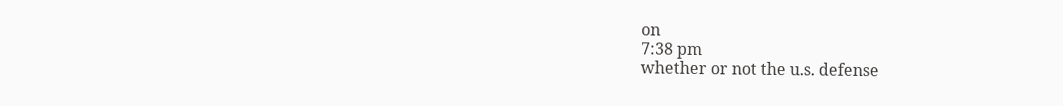on
7:38 pm
whether or not the u.s. defense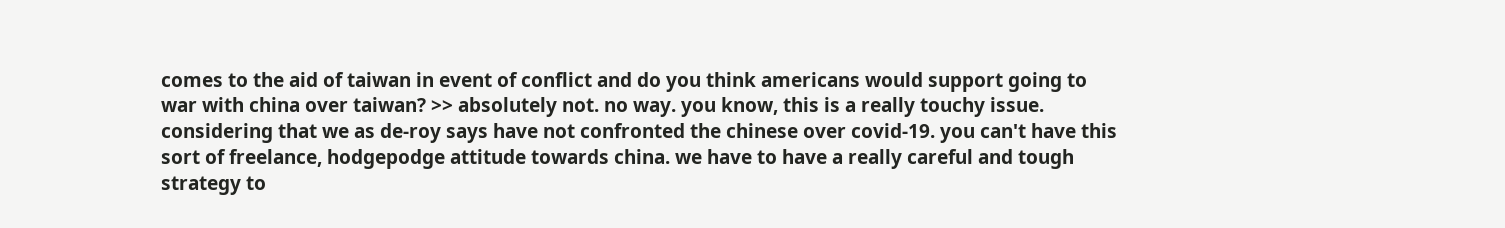comes to the aid of taiwan in event of conflict and do you think americans would support going to war with china over taiwan? >> absolutely not. no way. you know, this is a really touchy issue. considering that we as de-roy says have not confronted the chinese over covid-19. you can't have this sort of freelance, hodgepodge attitude towards china. we have to have a really careful and tough strategy to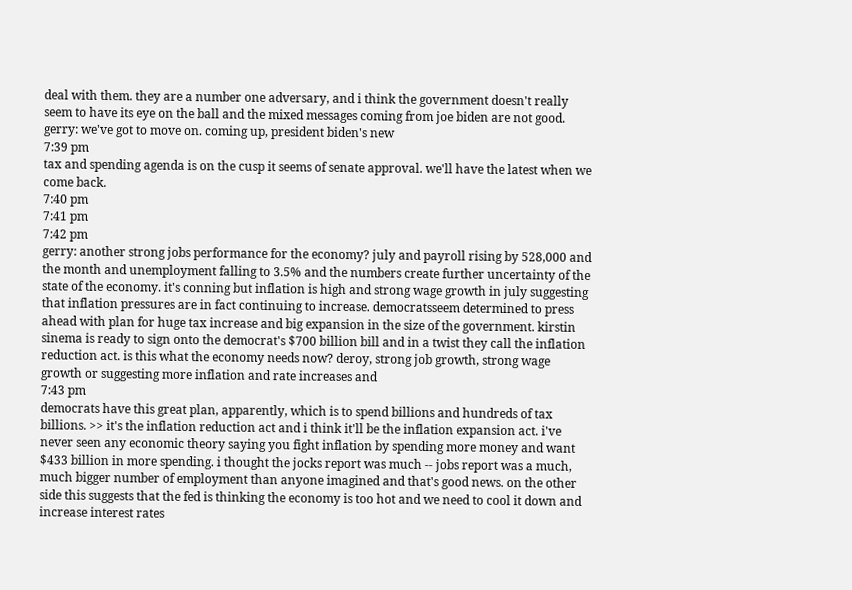deal with them. they are a number one adversary, and i think the government doesn't really seem to have its eye on the ball and the mixed messages coming from joe biden are not good. gerry: we've got to move on. coming up, president biden's new
7:39 pm
tax and spending agenda is on the cusp it seems of senate approval. we'll have the latest when we come back.
7:40 pm
7:41 pm
7:42 pm
gerry: another strong jobs performance for the economy? july and payroll rising by 528,000 and the month and unemployment falling to 3.5% and the numbers create further uncertainty of the state of the economy. it's conning but inflation is high and strong wage growth in july suggesting that inflation pressures are in fact continuing to increase. democratsseem determined to press ahead with plan for huge tax increase and big expansion in the size of the government. kirstin sinema is ready to sign onto the democrat's $700 billion bill and in a twist they call the inflation reduction act. is this what the economy needs now? deroy, strong job growth, strong wage growth or suggesting more inflation and rate increases and
7:43 pm
democrats have this great plan, apparently, which is to spend billions and hundreds of tax billions. >> it's the inflation reduction act and i think it'll be the inflation expansion act. i've never seen any economic theory saying you fight inflation by spending more money and want $433 billion in more spending. i thought the jocks report was much -- jobs report was a much, much bigger number of employment than anyone imagined and that's good news. on the other side this suggests that the fed is thinking the economy is too hot and we need to cool it down and increase interest rates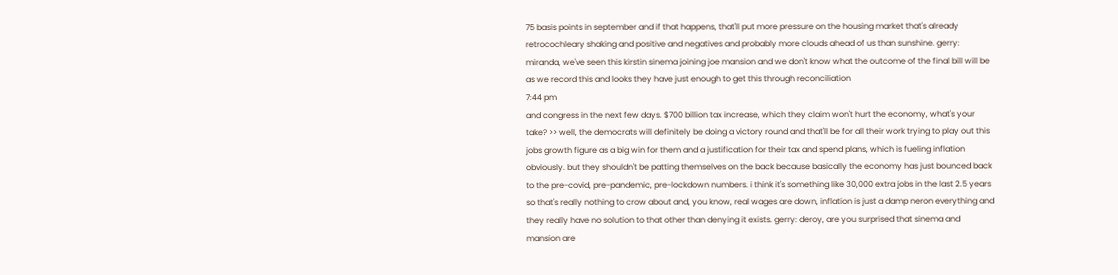75 basis points in september and if that happens, that'll put more pressure on the housing market that's already retrocochleary shaking and positive and negatives and probably more clouds ahead of us than sunshine. gerry: miranda, we've seen this kirstin sinema joining joe mansion and we don't know what the outcome of the final bill will be as we record this and looks they have just enough to get this through reconciliation
7:44 pm
and congress in the next few days. $700 billion tax increase, which they claim won't hurt the economy, what's your take? >> well, the democrats will definitely be doing a victory round and that'll be for all their work trying to play out this jobs growth figure as a big win for them and a justification for their tax and spend plans, which is fueling inflation obviously. but they shouldn't be patting themselves on the back because basically the economy has just bounced back to the pre-covid, pre-pandemic, pre-lockdown numbers. i think it's something like 30,000 extra jobs in the last 2.5 years so that's really nothing to crow about and, you know, real wages are down, inflation is just a damp neron everything and they really have no solution to that other than denying it exists. gerry: deroy, are you surprised that sinema and mansion are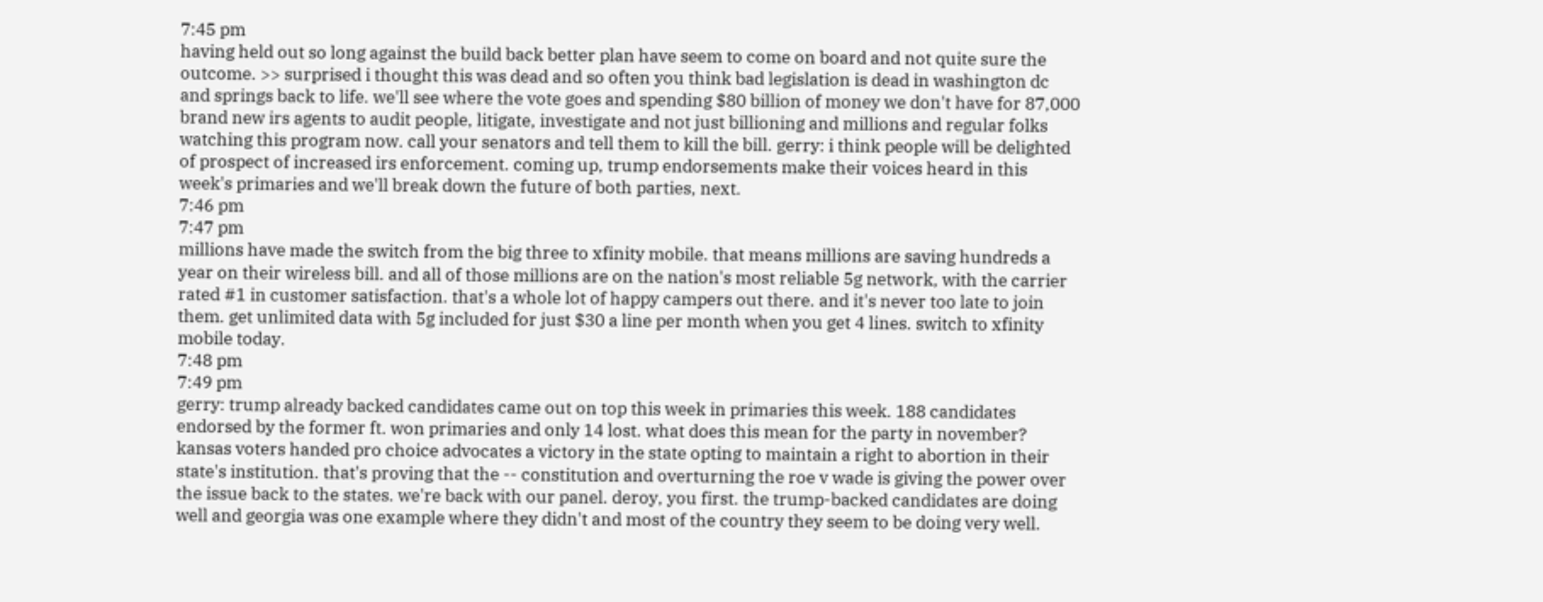7:45 pm
having held out so long against the build back better plan have seem to come on board and not quite sure the outcome. >> surprised i thought this was dead and so often you think bad legislation is dead in washington dc and springs back to life. we'll see where the vote goes and spending $80 billion of money we don't have for 87,000 brand new irs agents to audit people, litigate, investigate and not just billioning and millions and regular folks watching this program now. call your senators and tell them to kill the bill. gerry: i think people will be delighted of prospect of increased irs enforcement. coming up, trump endorsements make their voices heard in this week's primaries and we'll break down the future of both parties, next.
7:46 pm
7:47 pm
millions have made the switch from the big three to xfinity mobile. that means millions are saving hundreds a year on their wireless bill. and all of those millions are on the nation's most reliable 5g network, with the carrier rated #1 in customer satisfaction. that's a whole lot of happy campers out there. and it's never too late to join them. get unlimited data with 5g included for just $30 a line per month when you get 4 lines. switch to xfinity mobile today.
7:48 pm
7:49 pm
gerry: trump already backed candidates came out on top this week in primaries this week. 188 candidates endorsed by the former ft. won primaries and only 14 lost. what does this mean for the party in november? kansas voters handed pro choice advocates a victory in the state opting to maintain a right to abortion in their state's institution. that's proving that the -- constitution and overturning the roe v wade is giving the power over the issue back to the states. we're back with our panel. deroy, you first. the trump-backed candidates are doing well and georgia was one example where they didn't and most of the country they seem to be doing very well.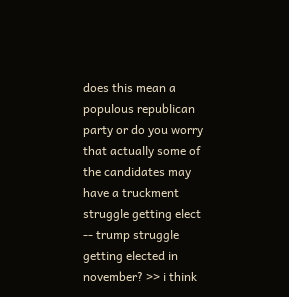does this mean a populous republican party or do you worry that actually some of the candidates may have a truckment struggle getting elect -- trump struggle getting elected in november? >> i think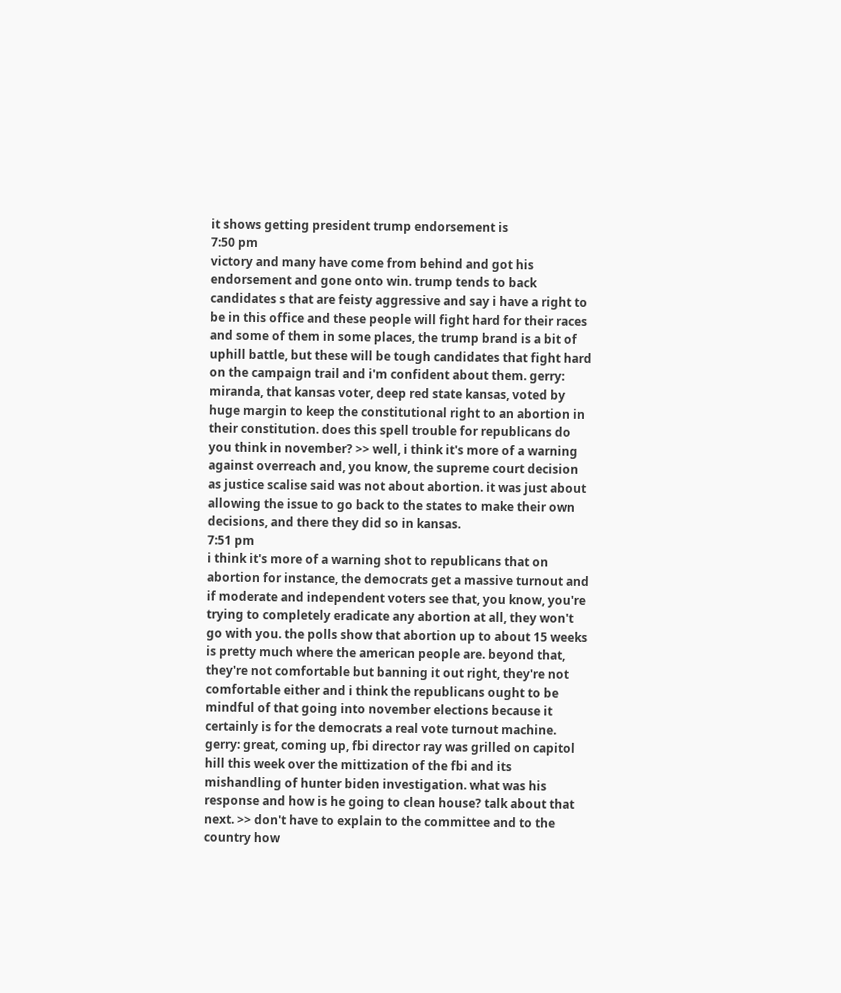it shows getting president trump endorsement is
7:50 pm
victory and many have come from behind and got his endorsement and gone onto win. trump tends to back candidates s that are feisty aggressive and say i have a right to be in this office and these people will fight hard for their races and some of them in some places, the trump brand is a bit of uphill battle, but these will be tough candidates that fight hard on the campaign trail and i'm confident about them. gerry: miranda, that kansas voter, deep red state kansas, voted by huge margin to keep the constitutional right to an abortion in their constitution. does this spell trouble for republicans do you think in november? >> well, i think it's more of a warning against overreach and, you know, the supreme court decision as justice scalise said was not about abortion. it was just about allowing the issue to go back to the states to make their own decisions, and there they did so in kansas.
7:51 pm
i think it's more of a warning shot to republicans that on abortion for instance, the democrats get a massive turnout and if moderate and independent voters see that, you know, you're trying to completely eradicate any abortion at all, they won't go with you. the polls show that abortion up to about 15 weeks is pretty much where the american people are. beyond that, they're not comfortable but banning it out right, they're not comfortable either and i think the republicans ought to be mindful of that going into november elections because it certainly is for the democrats a real vote turnout machine. gerry: great, coming up, fbi director ray was grilled on capitol hill this week over the mittization of the fbi and its mishandling of hunter biden investigation. what was his response and how is he going to clean house? talk about that next. >> don't have to explain to the committee and to the country how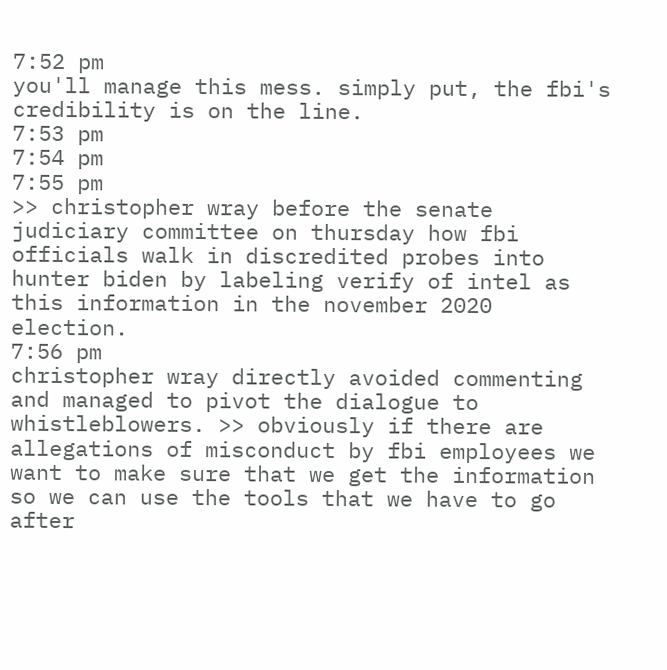7:52 pm
you'll manage this mess. simply put, the fbi's credibility is on the line.
7:53 pm
7:54 pm
7:55 pm
>> christopher wray before the senate judiciary committee on thursday how fbi officials walk in discredited probes into hunter biden by labeling verify of intel as this information in the november 2020 election.
7:56 pm
christopher wray directly avoided commenting and managed to pivot the dialogue to whistleblowers. >> obviously if there are allegations of misconduct by fbi employees we want to make sure that we get the information so we can use the tools that we have to go after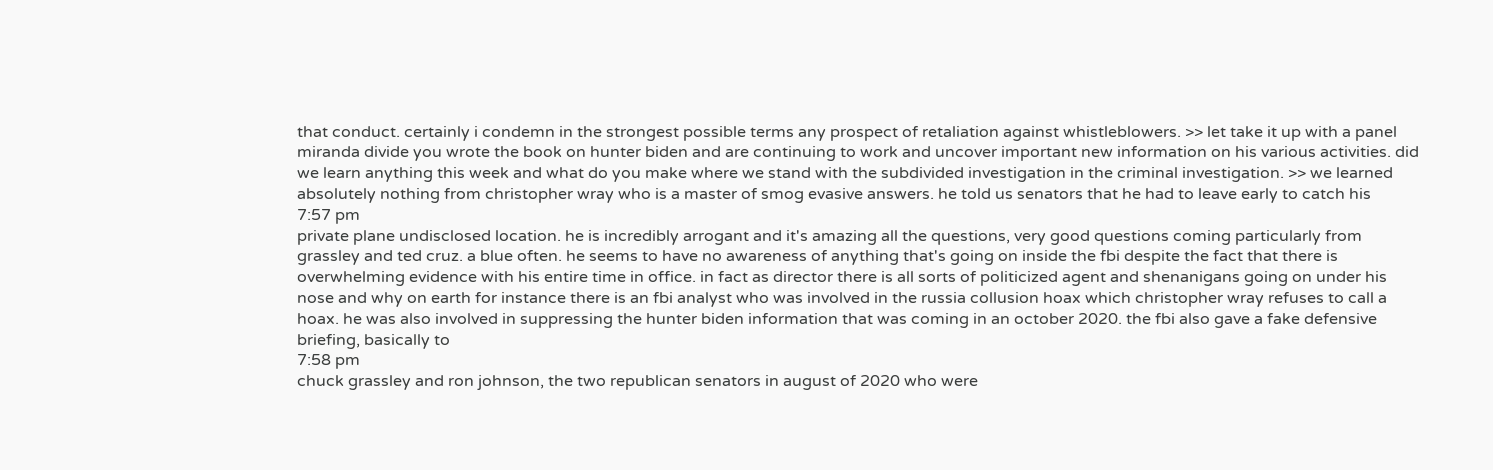that conduct. certainly i condemn in the strongest possible terms any prospect of retaliation against whistleblowers. >> let take it up with a panel miranda divide you wrote the book on hunter biden and are continuing to work and uncover important new information on his various activities. did we learn anything this week and what do you make where we stand with the subdivided investigation in the criminal investigation. >> we learned absolutely nothing from christopher wray who is a master of smog evasive answers. he told us senators that he had to leave early to catch his
7:57 pm
private plane undisclosed location. he is incredibly arrogant and it's amazing all the questions, very good questions coming particularly from grassley and ted cruz. a blue often. he seems to have no awareness of anything that's going on inside the fbi despite the fact that there is overwhelming evidence with his entire time in office. in fact as director there is all sorts of politicized agent and shenanigans going on under his nose and why on earth for instance there is an fbi analyst who was involved in the russia collusion hoax which christopher wray refuses to call a hoax. he was also involved in suppressing the hunter biden information that was coming in an october 2020. the fbi also gave a fake defensive briefing, basically to
7:58 pm
chuck grassley and ron johnson, the two republican senators in august of 2020 who were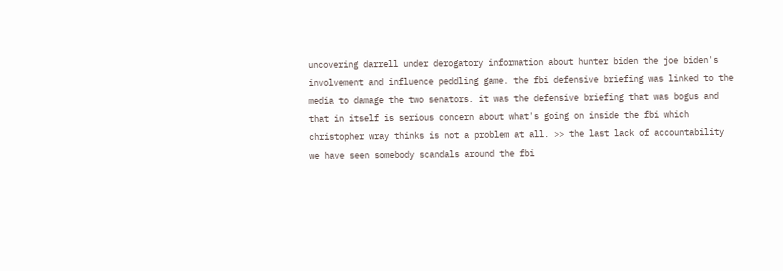uncovering darrell under derogatory information about hunter biden the joe biden's involvement and influence peddling game. the fbi defensive briefing was linked to the media to damage the two senators. it was the defensive briefing that was bogus and that in itself is serious concern about what's going on inside the fbi which christopher wray thinks is not a problem at all. >> the last lack of accountability we have seen somebody scandals around the fbi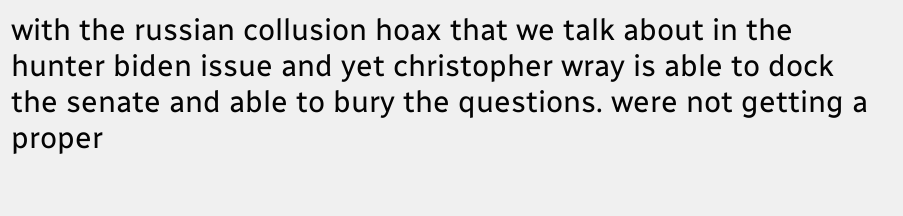with the russian collusion hoax that we talk about in the hunter biden issue and yet christopher wray is able to dock the senate and able to bury the questions. were not getting a proper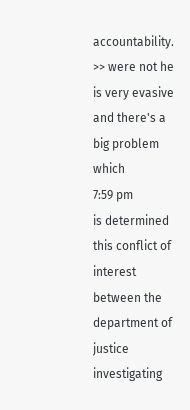accountability. >> were not he is very evasive and there's a big problem which
7:59 pm
is determined this conflict of interest between the department of justice investigating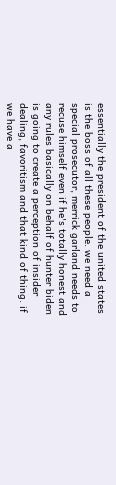essentially the president of the united states is the boss of all these people. we need a special prosecutor, merrick garland needs to recuse himself even if he's totally honest and any rules basically on behalf of hunter biden is going to create a perception of insider dealing, favoritism and that kind of thing. if we have a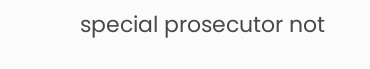special prosecutor not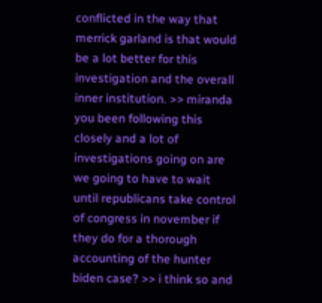conflicted in the way that merrick garland is that would be a lot better for this investigation and the overall inner institution. >> miranda you been following this closely and a lot of investigations going on are we going to have to wait until republicans take control of congress in november if they do for a thorough accounting of the hunter biden case? >> i think so and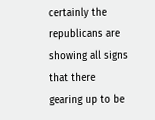certainly the republicans are showing all signs that there gearing up to be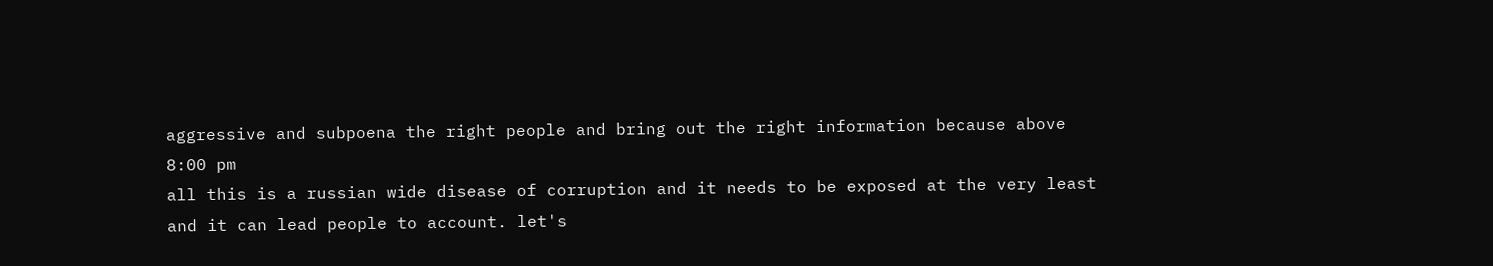aggressive and subpoena the right people and bring out the right information because above
8:00 pm
all this is a russian wide disease of corruption and it needs to be exposed at the very least and it can lead people to account. let's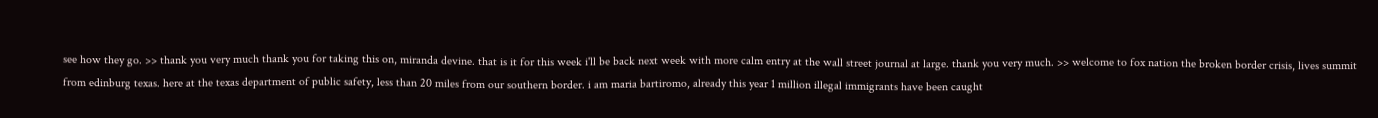see how they go. >> thank you very much thank you for taking this on, miranda devine. that is it for this week i'll be back next week with more calm entry at the wall street journal at large. thank you very much. >> welcome to fox nation the broken border crisis, lives summit from edinburg texas. here at the texas department of public safety, less than 20 miles from our southern border. i am maria bartiromo, already this year 1 million illegal immigrants have been caught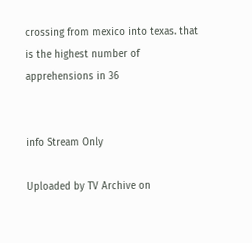crossing from mexico into texas. that is the highest number of apprehensions in 36


info Stream Only

Uploaded by TV Archive on